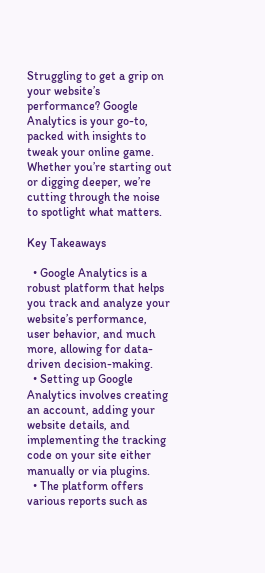Struggling to get a grip on your website’s performance? Google Analytics is your go-to, packed with insights to tweak your online game. Whether you’re starting out or digging deeper, we’re cutting through the noise to spotlight what matters.

Key Takeaways

  • Google Analytics is a robust platform that helps you track and analyze your website’s performance, user behavior, and much more, allowing for data-driven decision-making.
  • Setting up Google Analytics involves creating an account, adding your website details, and implementing the tracking code on your site either manually or via plugins.
  • The platform offers various reports such as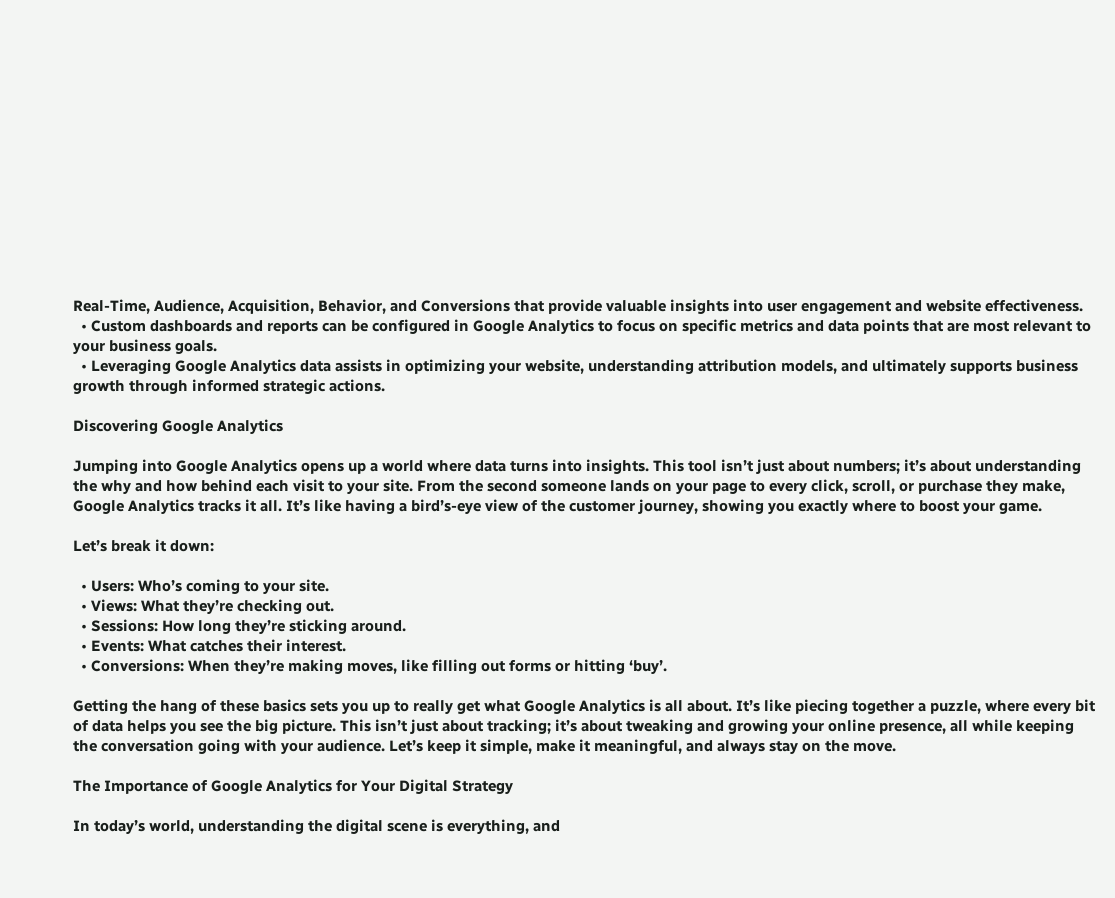Real-Time, Audience, Acquisition, Behavior, and Conversions that provide valuable insights into user engagement and website effectiveness.
  • Custom dashboards and reports can be configured in Google Analytics to focus on specific metrics and data points that are most relevant to your business goals.
  • Leveraging Google Analytics data assists in optimizing your website, understanding attribution models, and ultimately supports business growth through informed strategic actions.

Discovering Google Analytics

Jumping into Google Analytics opens up a world where data turns into insights. This tool isn’t just about numbers; it’s about understanding the why and how behind each visit to your site. From the second someone lands on your page to every click, scroll, or purchase they make, Google Analytics tracks it all. It’s like having a bird’s-eye view of the customer journey, showing you exactly where to boost your game.

Let’s break it down:

  • Users: Who’s coming to your site.
  • Views: What they’re checking out.
  • Sessions: How long they’re sticking around.
  • Events: What catches their interest.
  • Conversions: When they’re making moves, like filling out forms or hitting ‘buy’.

Getting the hang of these basics sets you up to really get what Google Analytics is all about. It’s like piecing together a puzzle, where every bit of data helps you see the big picture. This isn’t just about tracking; it’s about tweaking and growing your online presence, all while keeping the conversation going with your audience. Let’s keep it simple, make it meaningful, and always stay on the move.

The Importance of Google Analytics for Your Digital Strategy

In today’s world, understanding the digital scene is everything, and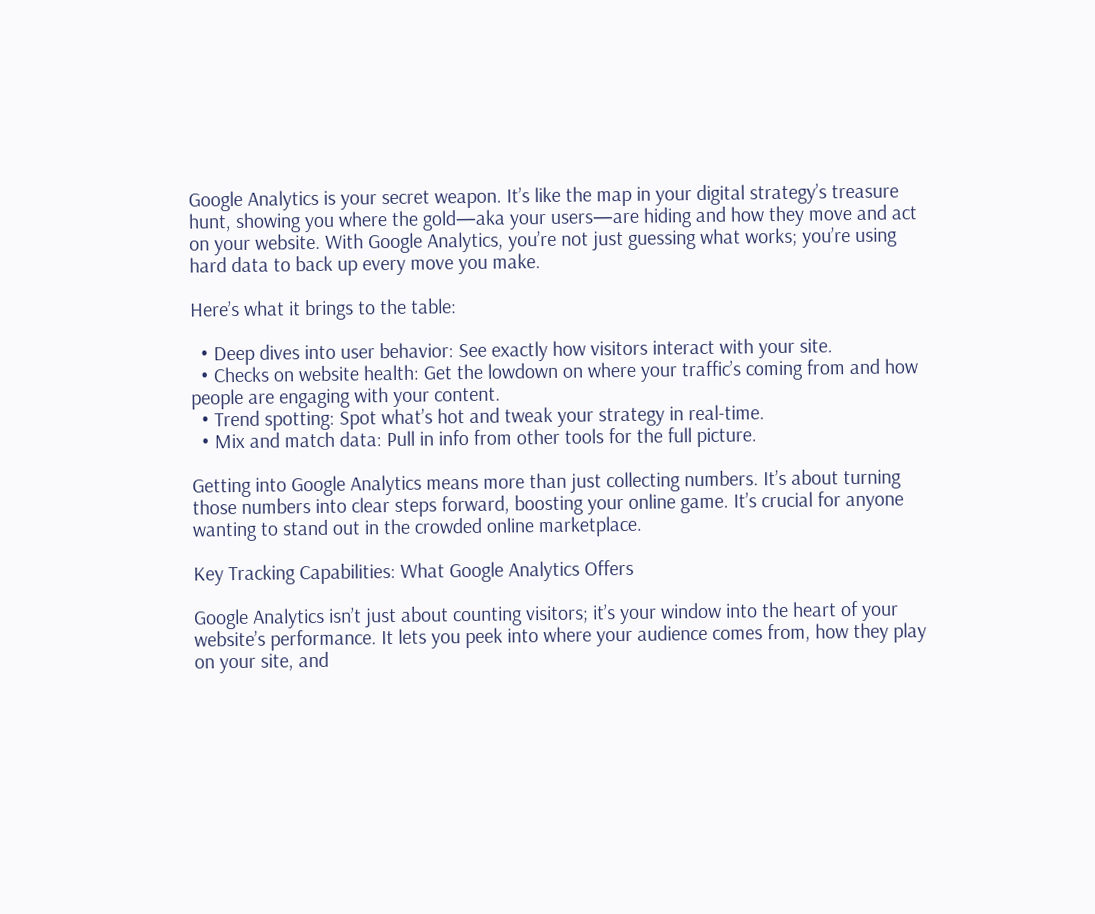Google Analytics is your secret weapon. It’s like the map in your digital strategy’s treasure hunt, showing you where the gold—aka your users—are hiding and how they move and act on your website. With Google Analytics, you’re not just guessing what works; you’re using hard data to back up every move you make.

Here’s what it brings to the table:

  • Deep dives into user behavior: See exactly how visitors interact with your site.
  • Checks on website health: Get the lowdown on where your traffic’s coming from and how people are engaging with your content.
  • Trend spotting: Spot what’s hot and tweak your strategy in real-time.
  • Mix and match data: Pull in info from other tools for the full picture.

Getting into Google Analytics means more than just collecting numbers. It’s about turning those numbers into clear steps forward, boosting your online game. It’s crucial for anyone wanting to stand out in the crowded online marketplace.

Key Tracking Capabilities: What Google Analytics Offers

Google Analytics isn’t just about counting visitors; it’s your window into the heart of your website’s performance. It lets you peek into where your audience comes from, how they play on your site, and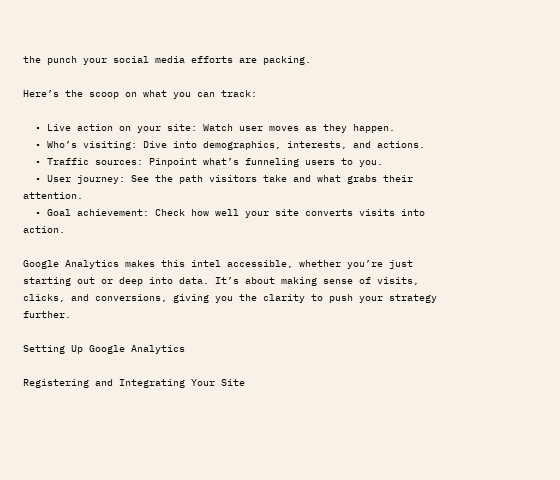the punch your social media efforts are packing.

Here’s the scoop on what you can track:

  • Live action on your site: Watch user moves as they happen.
  • Who’s visiting: Dive into demographics, interests, and actions.
  • Traffic sources: Pinpoint what’s funneling users to you.
  • User journey: See the path visitors take and what grabs their attention.
  • Goal achievement: Check how well your site converts visits into action.

Google Analytics makes this intel accessible, whether you’re just starting out or deep into data. It’s about making sense of visits, clicks, and conversions, giving you the clarity to push your strategy further.

Setting Up Google Analytics

Registering and Integrating Your Site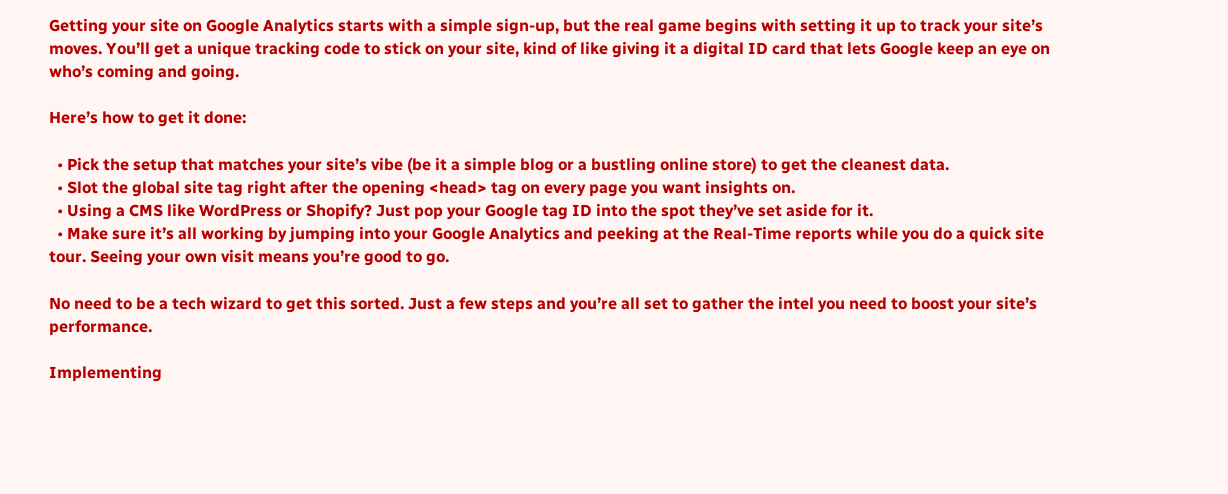Getting your site on Google Analytics starts with a simple sign-up, but the real game begins with setting it up to track your site’s moves. You’ll get a unique tracking code to stick on your site, kind of like giving it a digital ID card that lets Google keep an eye on who’s coming and going.

Here’s how to get it done:

  • Pick the setup that matches your site’s vibe (be it a simple blog or a bustling online store) to get the cleanest data.
  • Slot the global site tag right after the opening <head> tag on every page you want insights on.
  • Using a CMS like WordPress or Shopify? Just pop your Google tag ID into the spot they’ve set aside for it.
  • Make sure it’s all working by jumping into your Google Analytics and peeking at the Real-Time reports while you do a quick site tour. Seeing your own visit means you’re good to go.

No need to be a tech wizard to get this sorted. Just a few steps and you’re all set to gather the intel you need to boost your site’s performance.

Implementing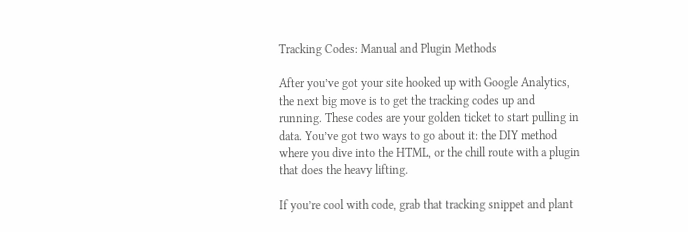Tracking Codes: Manual and Plugin Methods

After you’ve got your site hooked up with Google Analytics, the next big move is to get the tracking codes up and running. These codes are your golden ticket to start pulling in data. You’ve got two ways to go about it: the DIY method where you dive into the HTML, or the chill route with a plugin that does the heavy lifting.

If you’re cool with code, grab that tracking snippet and plant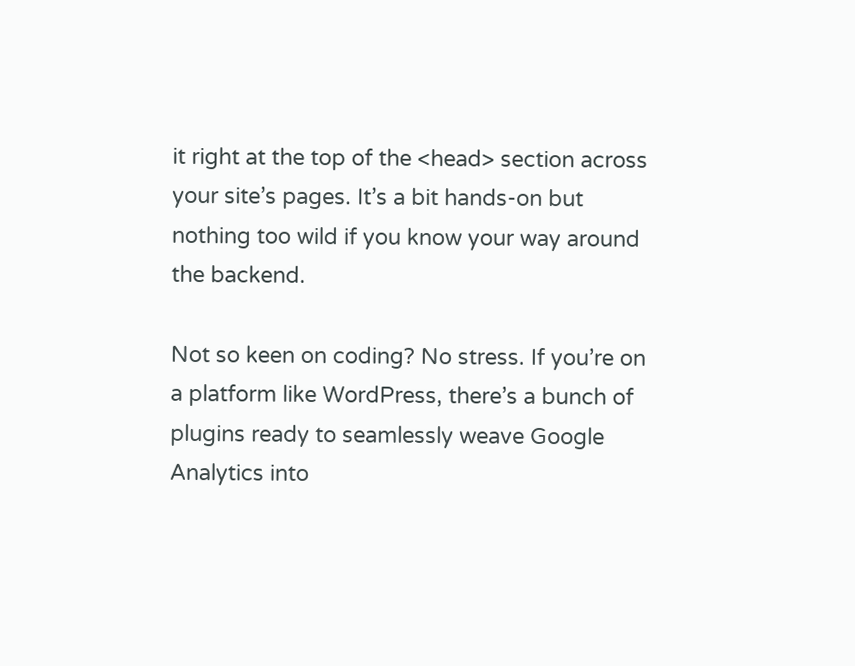it right at the top of the <head> section across your site’s pages. It’s a bit hands-on but nothing too wild if you know your way around the backend.

Not so keen on coding? No stress. If you’re on a platform like WordPress, there’s a bunch of plugins ready to seamlessly weave Google Analytics into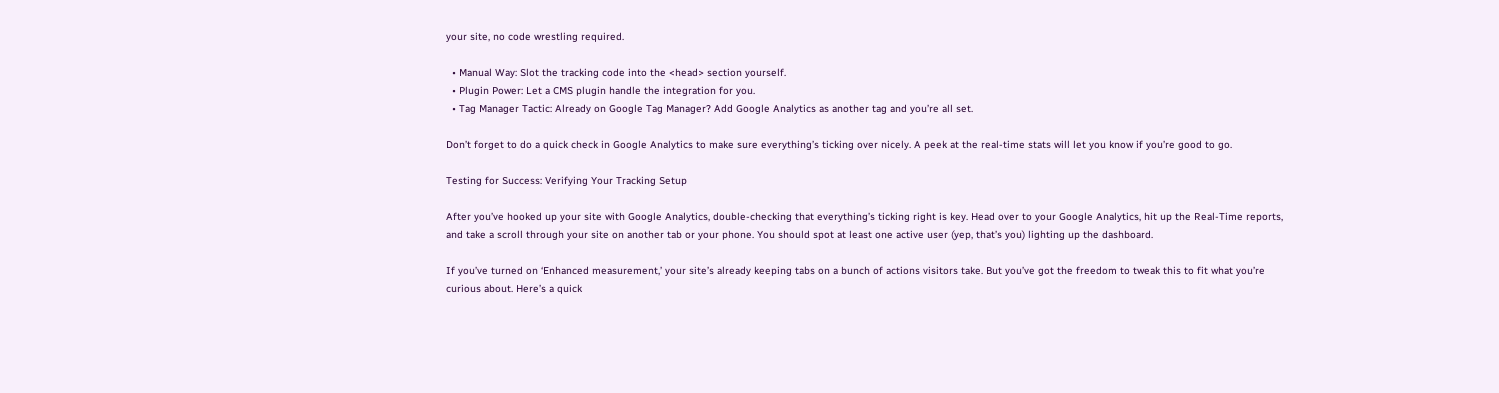your site, no code wrestling required.

  • Manual Way: Slot the tracking code into the <head> section yourself.
  • Plugin Power: Let a CMS plugin handle the integration for you.
  • Tag Manager Tactic: Already on Google Tag Manager? Add Google Analytics as another tag and you’re all set.

Don’t forget to do a quick check in Google Analytics to make sure everything’s ticking over nicely. A peek at the real-time stats will let you know if you’re good to go.

Testing for Success: Verifying Your Tracking Setup

After you’ve hooked up your site with Google Analytics, double-checking that everything’s ticking right is key. Head over to your Google Analytics, hit up the Real-Time reports, and take a scroll through your site on another tab or your phone. You should spot at least one active user (yep, that’s you) lighting up the dashboard.

If you’ve turned on ‘Enhanced measurement,’ your site’s already keeping tabs on a bunch of actions visitors take. But you’ve got the freedom to tweak this to fit what you’re curious about. Here’s a quick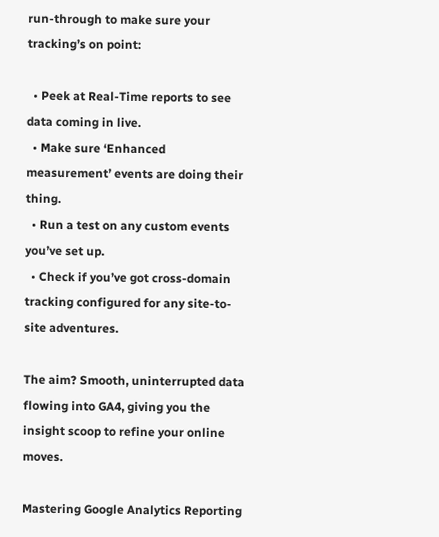run-through to make sure your tracking’s on point:

  • Peek at Real-Time reports to see data coming in live.
  • Make sure ‘Enhanced measurement’ events are doing their thing.
  • Run a test on any custom events you’ve set up.
  • Check if you’ve got cross-domain tracking configured for any site-to-site adventures.

The aim? Smooth, uninterrupted data flowing into GA4, giving you the insight scoop to refine your online moves.

Mastering Google Analytics Reporting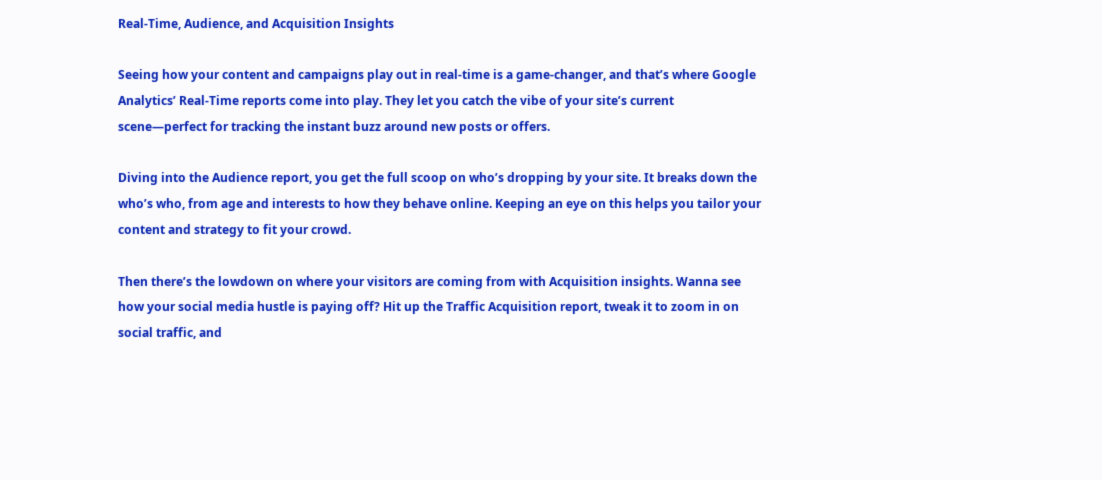Real-Time, Audience, and Acquisition Insights

Seeing how your content and campaigns play out in real-time is a game-changer, and that’s where Google Analytics’ Real-Time reports come into play. They let you catch the vibe of your site’s current scene—perfect for tracking the instant buzz around new posts or offers.

Diving into the Audience report, you get the full scoop on who’s dropping by your site. It breaks down the who’s who, from age and interests to how they behave online. Keeping an eye on this helps you tailor your content and strategy to fit your crowd.

Then there’s the lowdown on where your visitors are coming from with Acquisition insights. Wanna see how your social media hustle is paying off? Hit up the Traffic Acquisition report, tweak it to zoom in on social traffic, and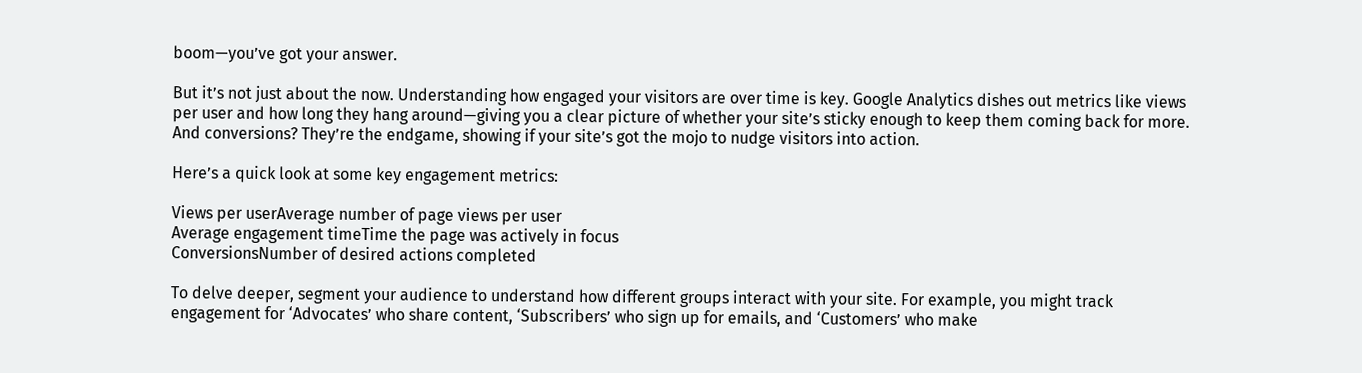boom—you’ve got your answer.

But it’s not just about the now. Understanding how engaged your visitors are over time is key. Google Analytics dishes out metrics like views per user and how long they hang around—giving you a clear picture of whether your site’s sticky enough to keep them coming back for more. And conversions? They’re the endgame, showing if your site’s got the mojo to nudge visitors into action.

Here’s a quick look at some key engagement metrics:

Views per userAverage number of page views per user
Average engagement timeTime the page was actively in focus
ConversionsNumber of desired actions completed

To delve deeper, segment your audience to understand how different groups interact with your site. For example, you might track engagement for ‘Advocates’ who share content, ‘Subscribers’ who sign up for emails, and ‘Customers’ who make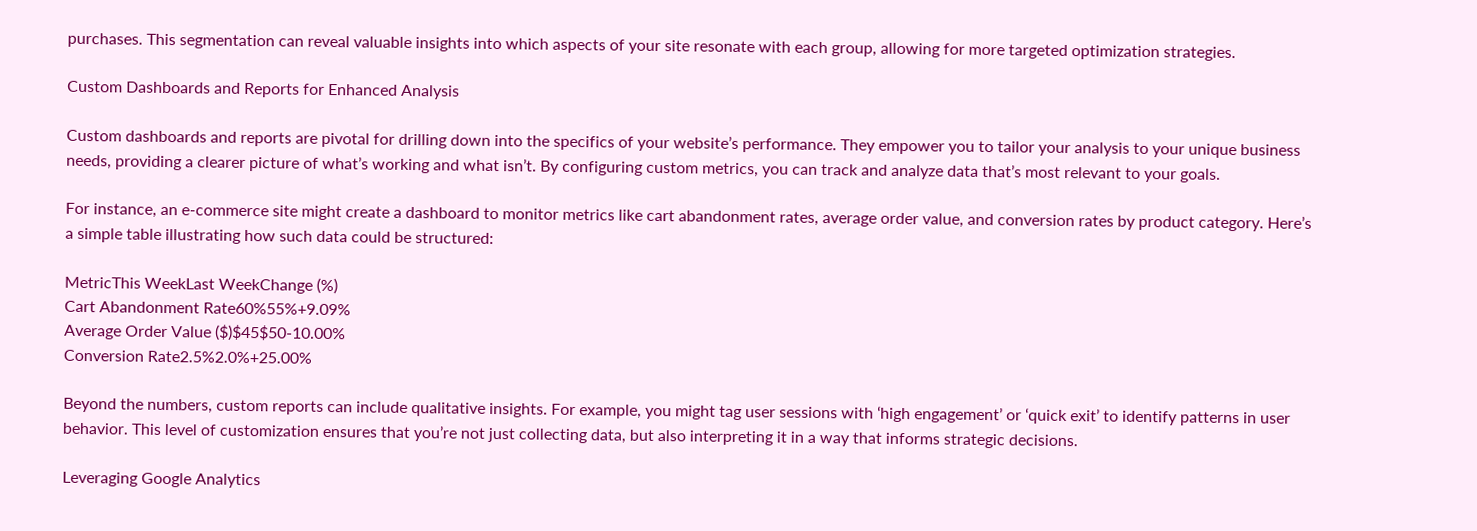purchases. This segmentation can reveal valuable insights into which aspects of your site resonate with each group, allowing for more targeted optimization strategies.

Custom Dashboards and Reports for Enhanced Analysis

Custom dashboards and reports are pivotal for drilling down into the specifics of your website’s performance. They empower you to tailor your analysis to your unique business needs, providing a clearer picture of what’s working and what isn’t. By configuring custom metrics, you can track and analyze data that’s most relevant to your goals.

For instance, an e-commerce site might create a dashboard to monitor metrics like cart abandonment rates, average order value, and conversion rates by product category. Here’s a simple table illustrating how such data could be structured:

MetricThis WeekLast WeekChange (%)
Cart Abandonment Rate60%55%+9.09%
Average Order Value ($)$45$50-10.00%
Conversion Rate2.5%2.0%+25.00%

Beyond the numbers, custom reports can include qualitative insights. For example, you might tag user sessions with ‘high engagement’ or ‘quick exit’ to identify patterns in user behavior. This level of customization ensures that you’re not just collecting data, but also interpreting it in a way that informs strategic decisions.

Leveraging Google Analytics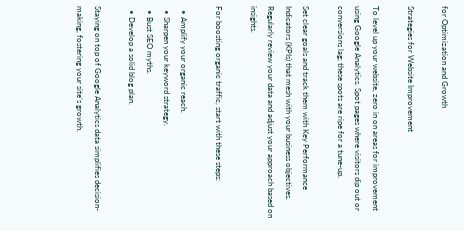for Optimization and Growth

Strategies for Website Improvement

To level up your website, zero in on areas for improvement using Google Analytics. Spot pages where visitors dip out or conversions lag; these spots are ripe for a tune-up.

Set clear goals and track them with Key Performance Indicators (KPIs) that mesh with your business objectives. Regularly review your data and adjust your approach based on insights.

For boosting organic traffic, start with these steps:

  • Amplify your organic reach.
  • Sharpen your keyword strategy.
  • Bust SEO myths.
  • Develop a solid blog plan.

Staying on top of Google Analytics data simplifies decision-making, fostering your site’s growth.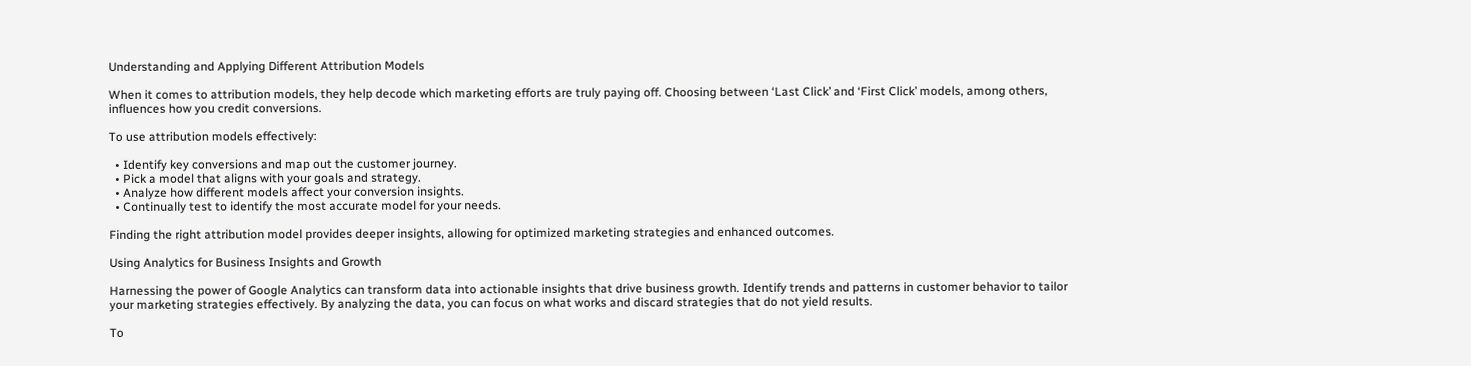Understanding and Applying Different Attribution Models

When it comes to attribution models, they help decode which marketing efforts are truly paying off. Choosing between ‘Last Click’ and ‘First Click’ models, among others, influences how you credit conversions.

To use attribution models effectively:

  • Identify key conversions and map out the customer journey.
  • Pick a model that aligns with your goals and strategy.
  • Analyze how different models affect your conversion insights.
  • Continually test to identify the most accurate model for your needs.

Finding the right attribution model provides deeper insights, allowing for optimized marketing strategies and enhanced outcomes.

Using Analytics for Business Insights and Growth

Harnessing the power of Google Analytics can transform data into actionable insights that drive business growth. Identify trends and patterns in customer behavior to tailor your marketing strategies effectively. By analyzing the data, you can focus on what works and discard strategies that do not yield results.

To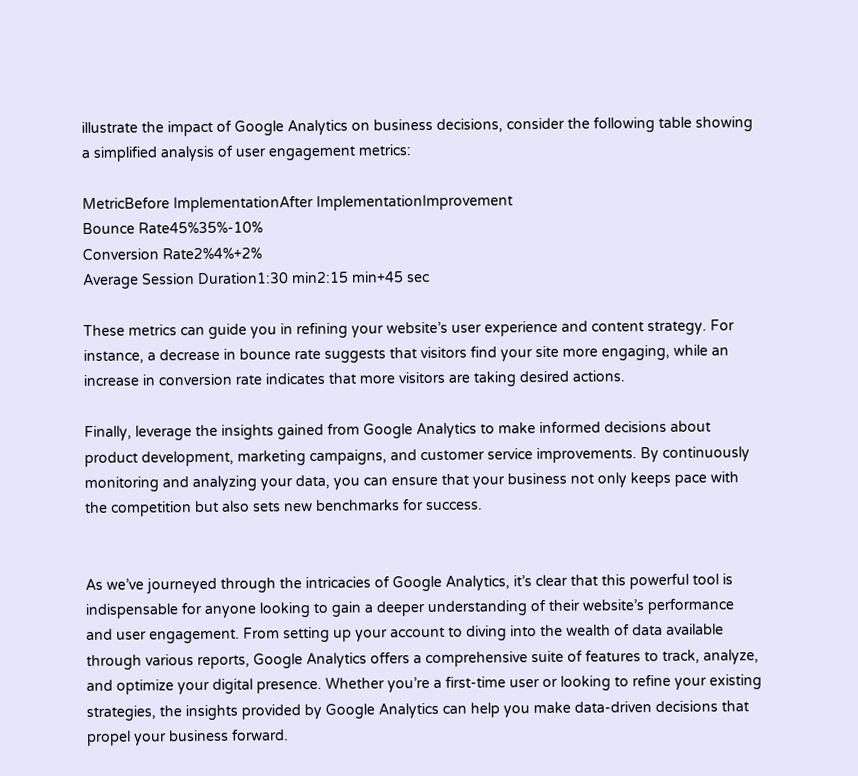illustrate the impact of Google Analytics on business decisions, consider the following table showing a simplified analysis of user engagement metrics:

MetricBefore ImplementationAfter ImplementationImprovement
Bounce Rate45%35%-10%
Conversion Rate2%4%+2%
Average Session Duration1:30 min2:15 min+45 sec

These metrics can guide you in refining your website’s user experience and content strategy. For instance, a decrease in bounce rate suggests that visitors find your site more engaging, while an increase in conversion rate indicates that more visitors are taking desired actions.

Finally, leverage the insights gained from Google Analytics to make informed decisions about product development, marketing campaigns, and customer service improvements. By continuously monitoring and analyzing your data, you can ensure that your business not only keeps pace with the competition but also sets new benchmarks for success.


As we’ve journeyed through the intricacies of Google Analytics, it’s clear that this powerful tool is indispensable for anyone looking to gain a deeper understanding of their website’s performance and user engagement. From setting up your account to diving into the wealth of data available through various reports, Google Analytics offers a comprehensive suite of features to track, analyze, and optimize your digital presence. Whether you’re a first-time user or looking to refine your existing strategies, the insights provided by Google Analytics can help you make data-driven decisions that propel your business forward.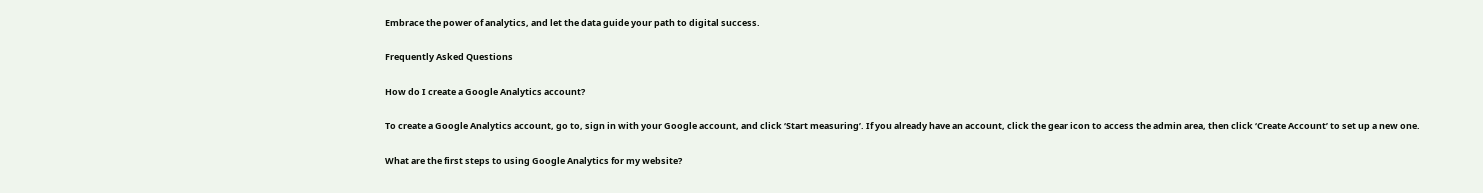Embrace the power of analytics, and let the data guide your path to digital success.

Frequently Asked Questions

How do I create a Google Analytics account?

To create a Google Analytics account, go to, sign in with your Google account, and click ‘Start measuring’. If you already have an account, click the gear icon to access the admin area, then click ‘Create Account’ to set up a new one.

What are the first steps to using Google Analytics for my website?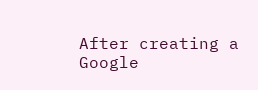After creating a Google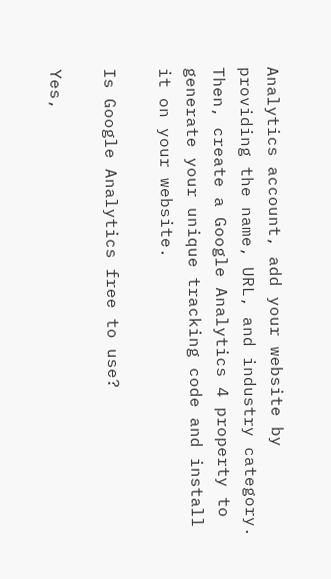Analytics account, add your website by providing the name, URL, and industry category. Then, create a Google Analytics 4 property to generate your unique tracking code and install it on your website.

Is Google Analytics free to use?

Yes,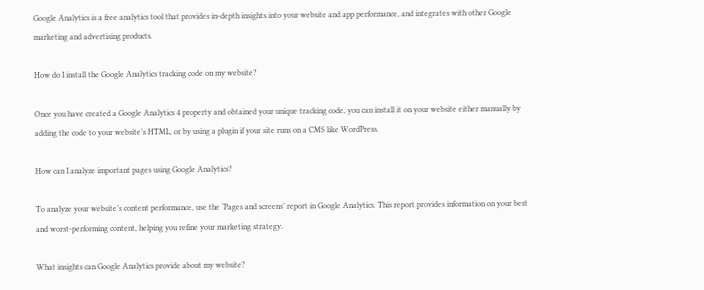Google Analytics is a free analytics tool that provides in-depth insights into your website and app performance, and integrates with other Google marketing and advertising products.

How do I install the Google Analytics tracking code on my website?

Once you have created a Google Analytics 4 property and obtained your unique tracking code, you can install it on your website either manually by adding the code to your website’s HTML, or by using a plugin if your site runs on a CMS like WordPress.

How can I analyze important pages using Google Analytics?

To analyze your website’s content performance, use the ‘Pages and screens’ report in Google Analytics. This report provides information on your best and worst-performing content, helping you refine your marketing strategy.

What insights can Google Analytics provide about my website?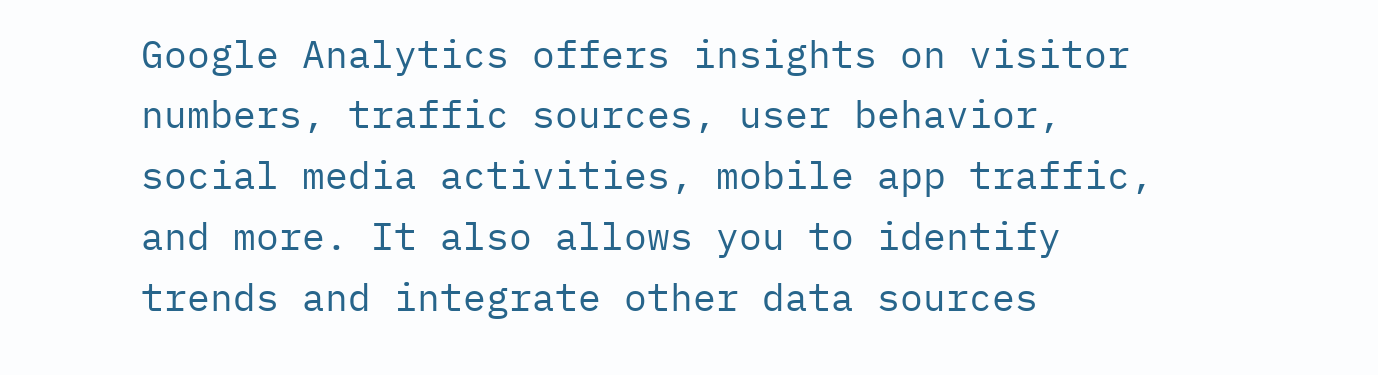Google Analytics offers insights on visitor numbers, traffic sources, user behavior, social media activities, mobile app traffic, and more. It also allows you to identify trends and integrate other data sources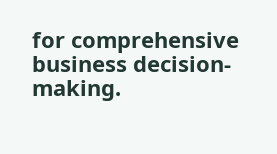for comprehensive business decision-making.